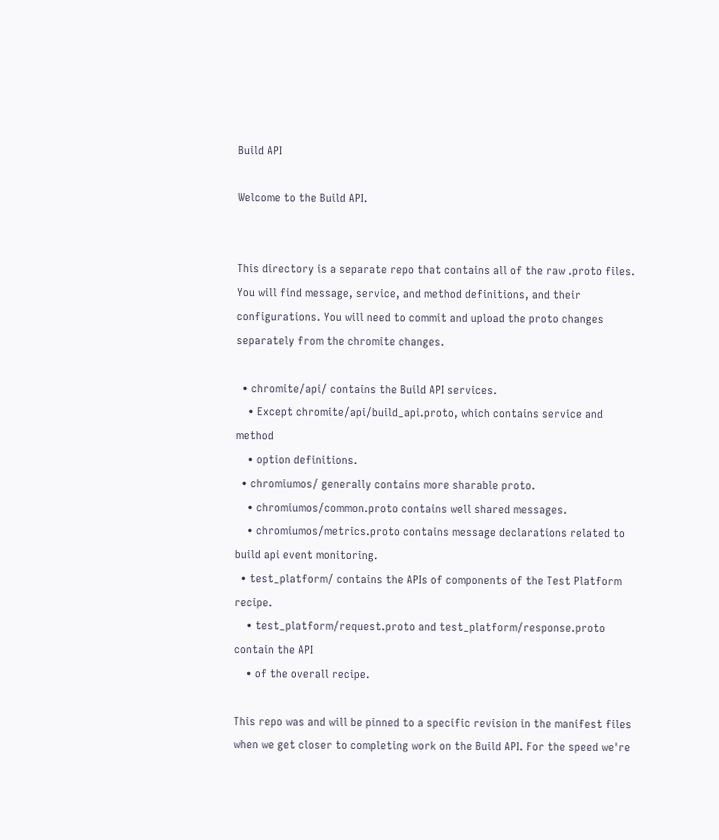Build API

Welcome to the Build API.


This directory is a separate repo that contains all of the raw .proto files. You will find message, service, and method definitions, and their configurations. You will need to commit and upload the proto changes separately from the chromite changes.

  • chromite/api/ contains the Build API services.
    • Except chromite/api/build_api.proto, which contains service and method
    • option definitions.
  • chromiumos/ generally contains more sharable proto.
    • chromiumos/common.proto contains well shared messages.
    • chromiumos/metrics.proto contains message declarations related to build api event monitoring.
  • test_platform/ contains the APIs of components of the Test Platform recipe.
    • test_platform/request.proto and test_platform/response.proto contain the API
    • of the overall recipe.

This repo was and will be pinned to a specific revision in the manifest files when we get closer to completing work on the Build API. For the speed we're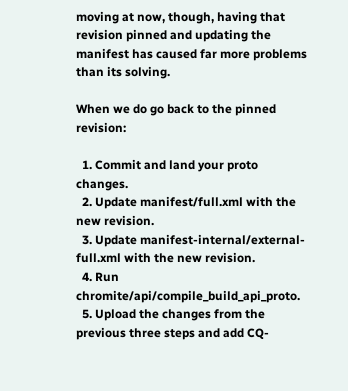moving at now, though, having that revision pinned and updating the manifest has caused far more problems than its solving.

When we do go back to the pinned revision:

  1. Commit and land your proto changes.
  2. Update manifest/full.xml with the new revision.
  3. Update manifest-internal/external-full.xml with the new revision.
  4. Run chromite/api/compile_build_api_proto.
  5. Upload the changes from the previous three steps and add CQ-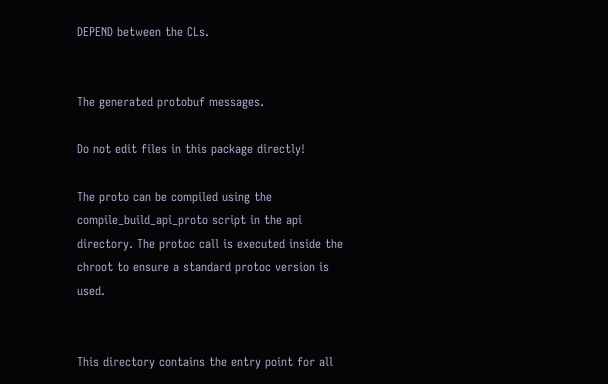DEPEND between the CLs.


The generated protobuf messages.

Do not edit files in this package directly!

The proto can be compiled using the compile_build_api_proto script in the api directory. The protoc call is executed inside the chroot to ensure a standard protoc version is used.


This directory contains the entry point for all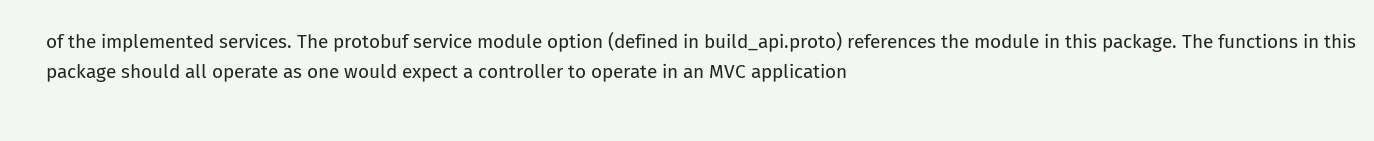of the implemented services. The protobuf service module option (defined in build_api.proto) references the module in this package. The functions in this package should all operate as one would expect a controller to operate in an MVC application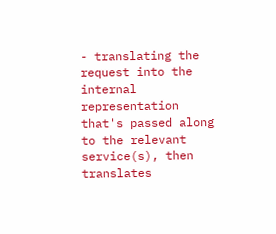- translating the request into the internal representation that's passed along to the relevant service(s), then translates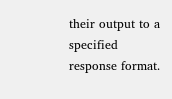their output to a specified response format.